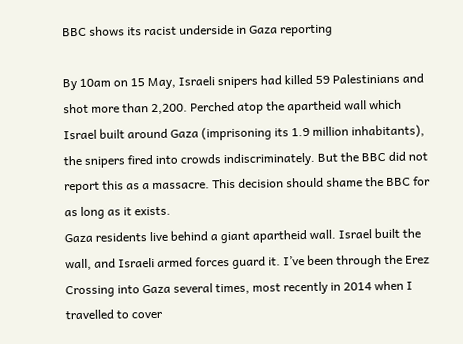BBC shows its racist underside in Gaza reporting

By 10am on 15 May, Israeli snipers had killed 59 Palestinians and shot more than 2,200. Perched atop the apartheid wall which Israel built around Gaza (imprisoning its 1.9 million inhabitants), the snipers fired into crowds indiscriminately. But the BBC did not report this as a massacre. This decision should shame the BBC for as long as it exists.
Gaza residents live behind a giant apartheid wall. Israel built the wall, and Israeli armed forces guard it. I’ve been through the Erez Crossing into Gaza several times, most recently in 2014 when I travelled to cover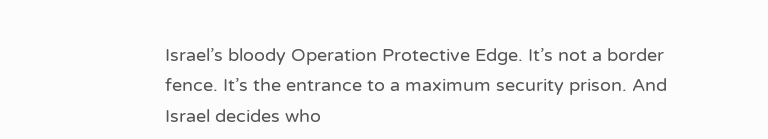Israel’s bloody Operation Protective Edge. It’s not a border fence. It’s the entrance to a maximum security prison. And Israel decides who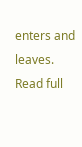enters and leaves.
Read full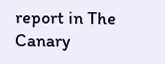report in The Canary